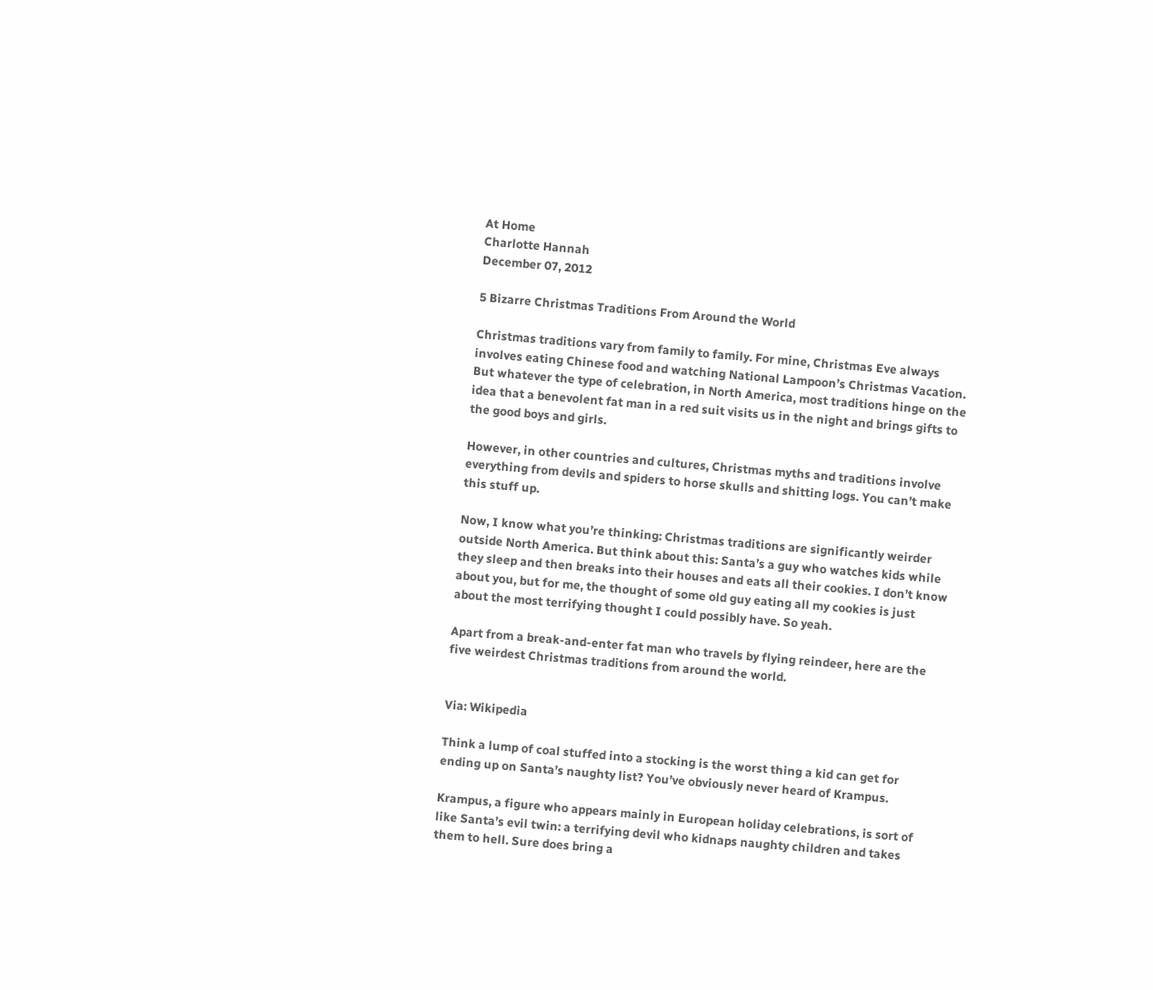At Home
Charlotte Hannah
December 07, 2012

5 Bizarre Christmas Traditions From Around the World

Christmas traditions vary from family to family. For mine, Christmas Eve always involves eating Chinese food and watching National Lampoon’s Christmas Vacation. But whatever the type of celebration, in North America, most traditions hinge on the idea that a benevolent fat man in a red suit visits us in the night and brings gifts to the good boys and girls.

However, in other countries and cultures, Christmas myths and traditions involve everything from devils and spiders to horse skulls and shitting logs. You can’t make this stuff up.

Now, I know what you’re thinking: Christmas traditions are significantly weirder outside North America. But think about this: Santa’s a guy who watches kids while they sleep and then breaks into their houses and eats all their cookies. I don’t know about you, but for me, the thought of some old guy eating all my cookies is just about the most terrifying thought I could possibly have. So yeah.

Apart from a break-and-enter fat man who travels by flying reindeer, here are the five weirdest Christmas traditions from around the world.


Via: Wikipedia

Think a lump of coal stuffed into a stocking is the worst thing a kid can get for ending up on Santa’s naughty list? You’ve obviously never heard of Krampus.

Krampus, a figure who appears mainly in European holiday celebrations, is sort of like Santa’s evil twin: a terrifying devil who kidnaps naughty children and takes them to hell. Sure does bring a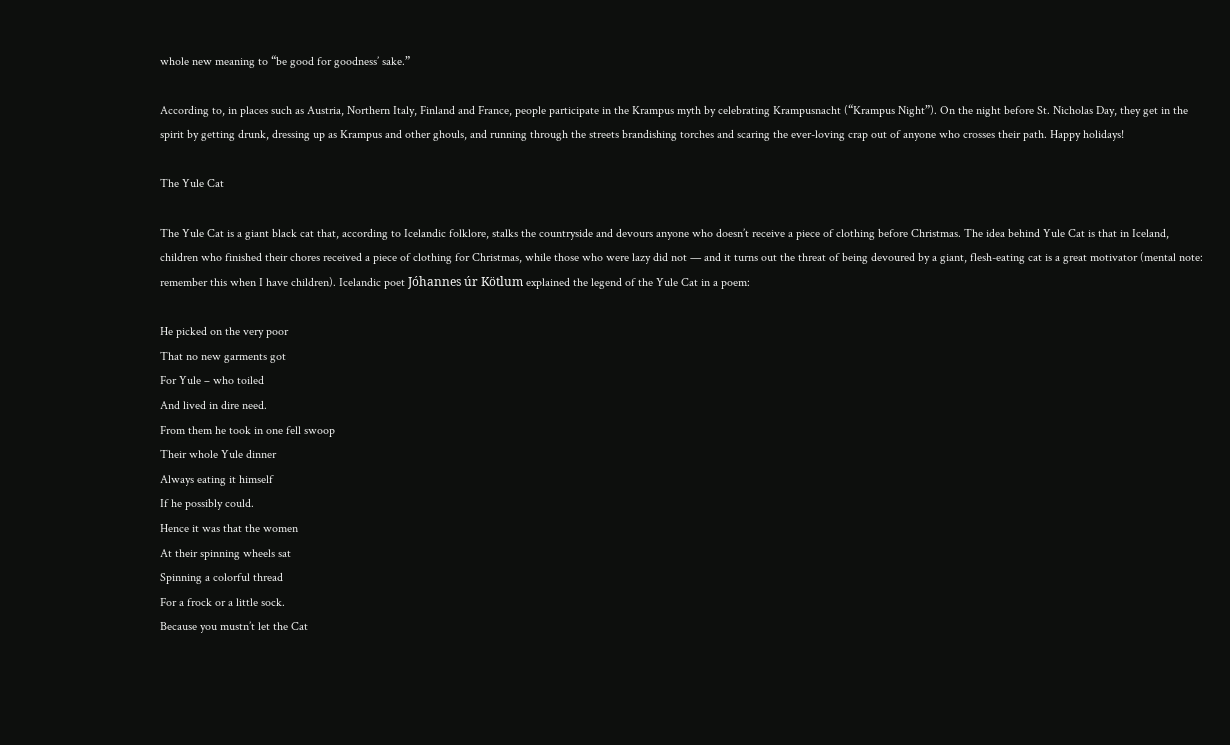whole new meaning to “be good for goodness’ sake.”

According to, in places such as Austria, Northern Italy, Finland and France, people participate in the Krampus myth by celebrating Krampusnacht (“Krampus Night”). On the night before St. Nicholas Day, they get in the spirit by getting drunk, dressing up as Krampus and other ghouls, and running through the streets brandishing torches and scaring the ever-loving crap out of anyone who crosses their path. Happy holidays!

The Yule Cat

The Yule Cat is a giant black cat that, according to Icelandic folklore, stalks the countryside and devours anyone who doesn’t receive a piece of clothing before Christmas. The idea behind Yule Cat is that in Iceland, children who finished their chores received a piece of clothing for Christmas, while those who were lazy did not — and it turns out the threat of being devoured by a giant, flesh-eating cat is a great motivator (mental note: remember this when I have children). Icelandic poet Jóhannes úr Kötlum explained the legend of the Yule Cat in a poem:

He picked on the very poor
That no new garments got
For Yule – who toiled
And lived in dire need.
From them he took in one fell swoop
Their whole Yule dinner
Always eating it himself
If he possibly could.
Hence it was that the women
At their spinning wheels sat
Spinning a colorful thread
For a frock or a little sock.
Because you mustn’t let the Cat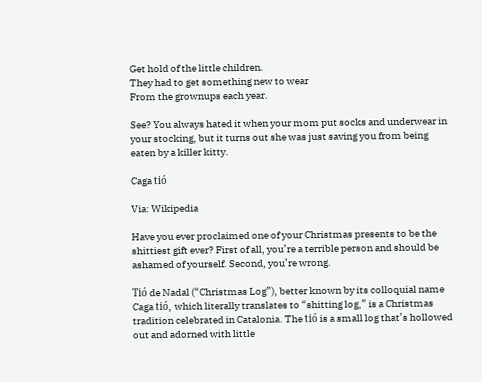Get hold of the little children.
They had to get something new to wear
From the grownups each year.

See? You always hated it when your mom put socks and underwear in your stocking, but it turns out she was just saving you from being eaten by a killer kitty.

Caga tió

Via: Wikipedia

Have you ever proclaimed one of your Christmas presents to be the shittiest gift ever? First of all, you’re a terrible person and should be ashamed of yourself. Second, you’re wrong.

Tió de Nadal (“Christmas Log”), better known by its colloquial name Caga tió, which literally translates to “shitting log,” is a Christmas tradition celebrated in Catalonia. The tió is a small log that’s hollowed out and adorned with little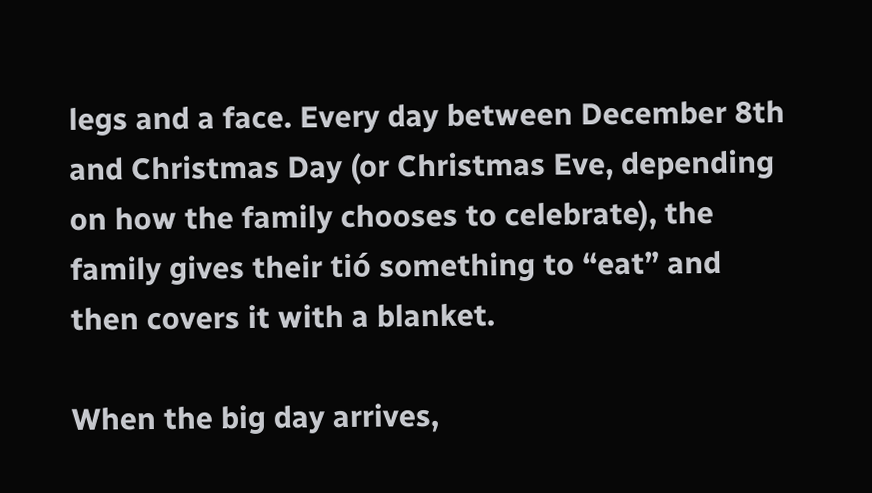legs and a face. Every day between December 8th and Christmas Day (or Christmas Eve, depending on how the family chooses to celebrate), the family gives their tió something to “eat” and then covers it with a blanket.

When the big day arrives,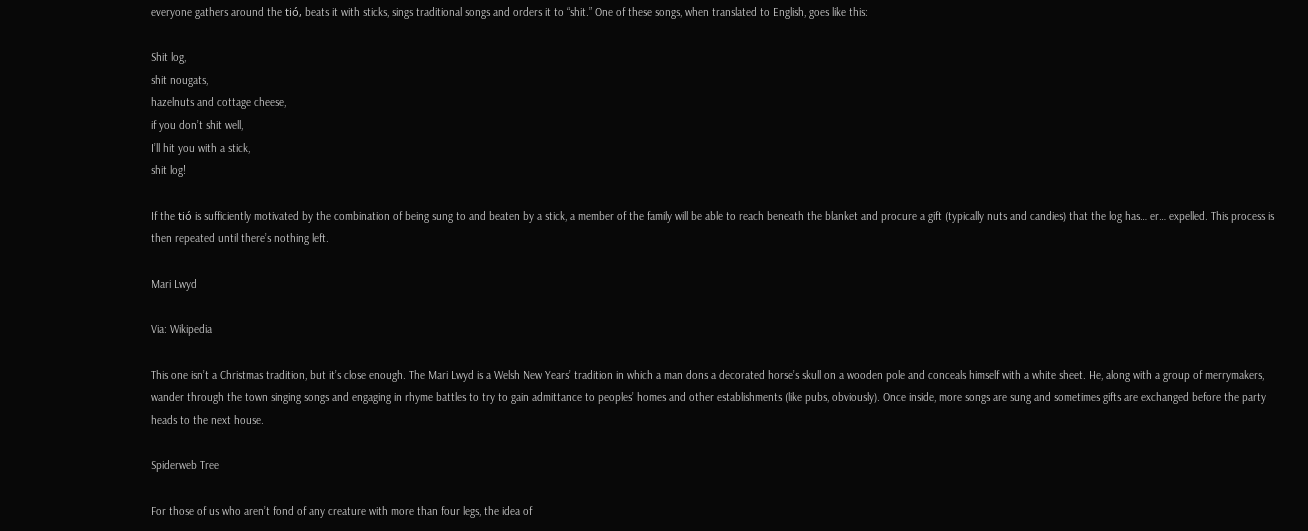everyone gathers around the tió, beats it with sticks, sings traditional songs and orders it to “shit.” One of these songs, when translated to English, goes like this:

Shit log,
shit nougats,
hazelnuts and cottage cheese,
if you don’t shit well,
I’ll hit you with a stick,
shit log!

If the tió is sufficiently motivated by the combination of being sung to and beaten by a stick, a member of the family will be able to reach beneath the blanket and procure a gift (typically nuts and candies) that the log has… er… expelled. This process is then repeated until there’s nothing left.

Mari Lwyd

Via: Wikipedia

This one isn’t a Christmas tradition, but it’s close enough. The Mari Lwyd is a Welsh New Years’ tradition in which a man dons a decorated horse’s skull on a wooden pole and conceals himself with a white sheet. He, along with a group of merrymakers, wander through the town singing songs and engaging in rhyme battles to try to gain admittance to peoples’ homes and other establishments (like pubs, obviously). Once inside, more songs are sung and sometimes gifts are exchanged before the party heads to the next house.

Spiderweb Tree

For those of us who aren’t fond of any creature with more than four legs, the idea of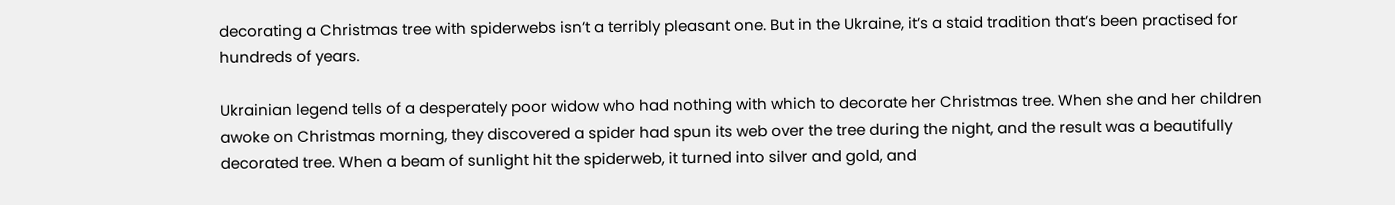decorating a Christmas tree with spiderwebs isn’t a terribly pleasant one. But in the Ukraine, it’s a staid tradition that’s been practised for hundreds of years.

Ukrainian legend tells of a desperately poor widow who had nothing with which to decorate her Christmas tree. When she and her children awoke on Christmas morning, they discovered a spider had spun its web over the tree during the night, and the result was a beautifully decorated tree. When a beam of sunlight hit the spiderweb, it turned into silver and gold, and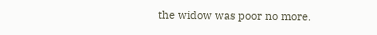the widow was poor no more.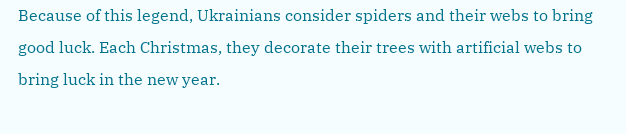Because of this legend, Ukrainians consider spiders and their webs to bring good luck. Each Christmas, they decorate their trees with artificial webs to bring luck in the new year.